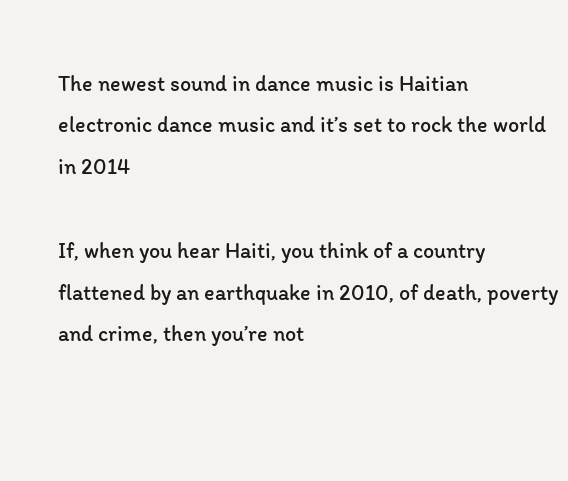The newest sound in dance music is Haitian electronic dance music and it’s set to rock the world in 2014

If, when you hear Haiti, you think of a country flattened by an earthquake in 2010, of death, poverty and crime, then you’re not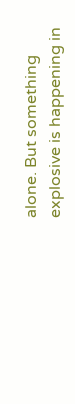alone. But something explosive is happening in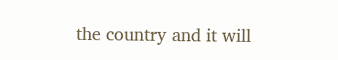the country and it will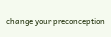change your preconception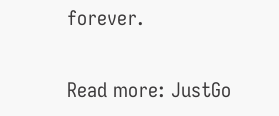forever.

Read more: JustGo